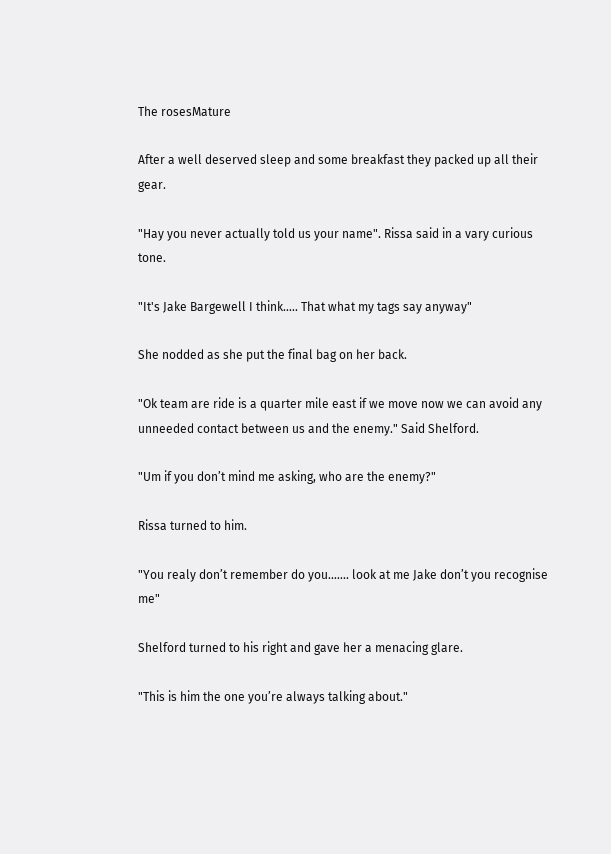The rosesMature

After a well deserved sleep and some breakfast they packed up all their gear.

"Hay you never actually told us your name". Rissa said in a vary curious tone.

"It's Jake Bargewell I think..... That what my tags say anyway"

She nodded as she put the final bag on her back.

"Ok team are ride is a quarter mile east if we move now we can avoid any unneeded contact between us and the enemy." Said Shelford.

"Um if you don’t mind me asking, who are the enemy?"

Rissa turned to him.

"You realy don’t remember do you....... look at me Jake don’t you recognise me"

Shelford turned to his right and gave her a menacing glare.

"This is him the one you’re always talking about."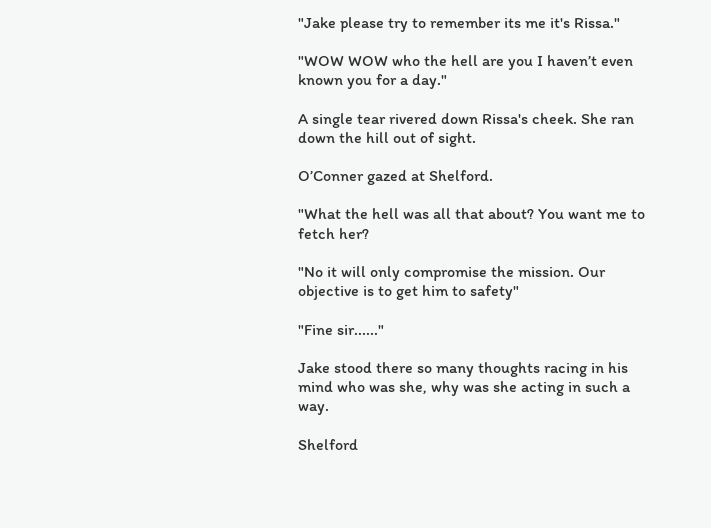"Jake please try to remember its me it's Rissa."

"WOW WOW who the hell are you I haven’t even known you for a day."

A single tear rivered down Rissa's cheek. She ran down the hill out of sight.

O’Conner gazed at Shelford.

"What the hell was all that about? You want me to fetch her?

"No it will only compromise the mission. Our objective is to get him to safety"

"Fine sir......"

Jake stood there so many thoughts racing in his mind who was she, why was she acting in such a way.

Shelford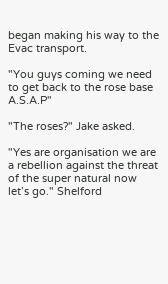began making his way to the Evac transport.

"You guys coming we need to get back to the rose base A.S.A.P"

"The roses?" Jake asked.

"Yes are organisation we are a rebellion against the threat of the super natural now let’s go." Shelford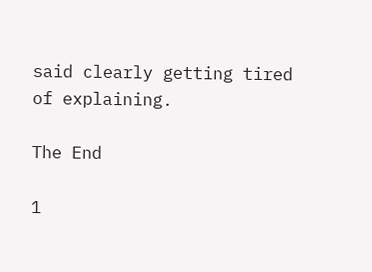said clearly getting tired of explaining.

The End

1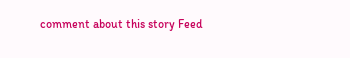comment about this story Feed